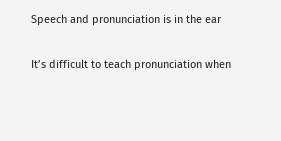Speech and pronunciation is in the ear

It’s difficult to teach pronunciation when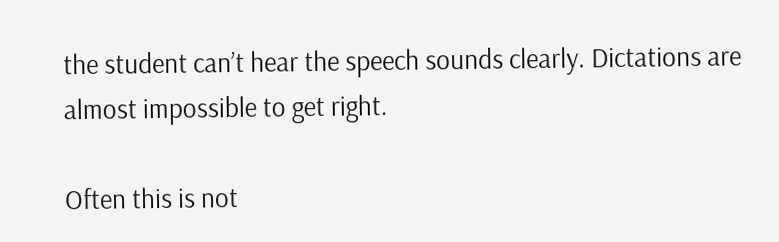the student can’t hear the speech sounds clearly. Dictations are almost impossible to get right.

Often this is not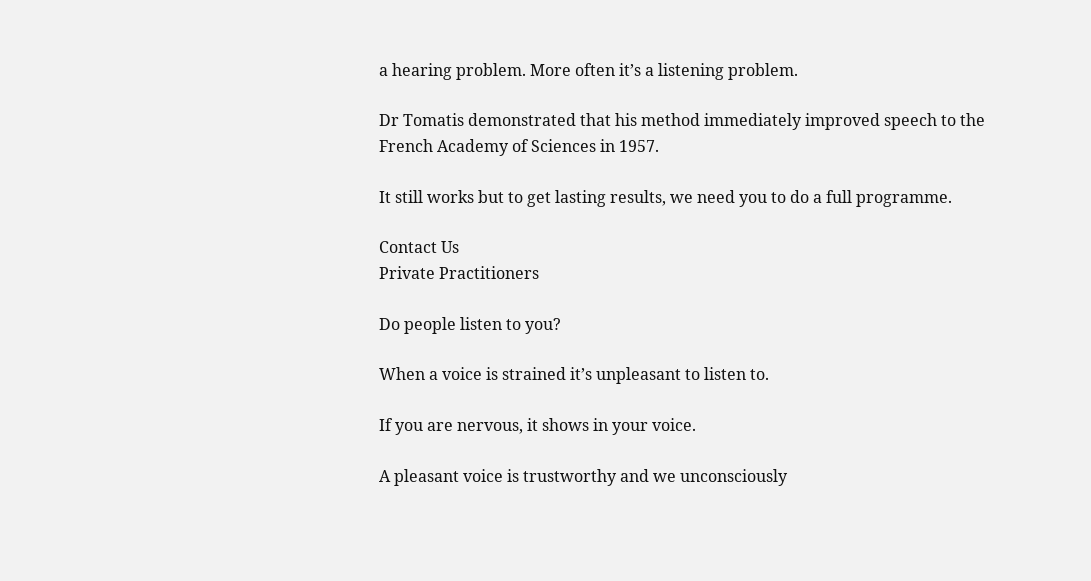a hearing problem. More often it’s a listening problem.

Dr Tomatis demonstrated that his method immediately improved speech to the French Academy of Sciences in 1957.

It still works but to get lasting results, we need you to do a full programme.

Contact Us
Private Practitioners

Do people listen to you?

When a voice is strained it’s unpleasant to listen to.

If you are nervous, it shows in your voice.

A pleasant voice is trustworthy and we unconsciously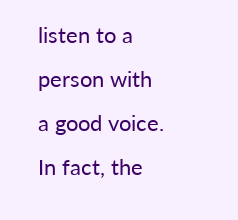listen to a person with a good voice. In fact, the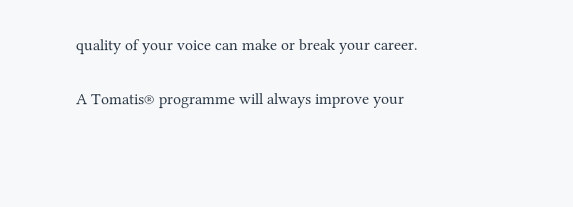quality of your voice can make or break your career.

A Tomatis® programme will always improve your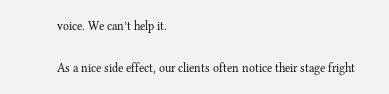voice. We can’t help it.

As a nice side effect, our clients often notice their stage fright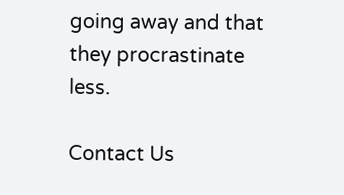going away and that they procrastinate less.

Contact Us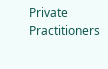Private Practitioners